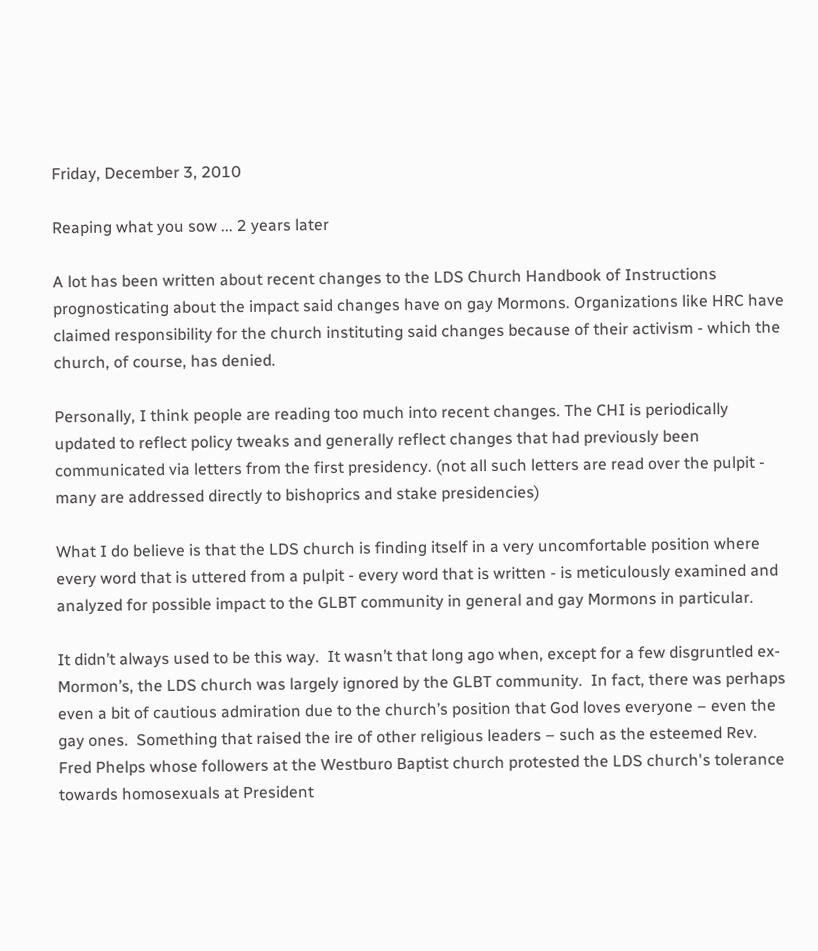Friday, December 3, 2010

Reaping what you sow ... 2 years later

A lot has been written about recent changes to the LDS Church Handbook of Instructions prognosticating about the impact said changes have on gay Mormons. Organizations like HRC have claimed responsibility for the church instituting said changes because of their activism - which the church, of course, has denied.

Personally, I think people are reading too much into recent changes. The CHI is periodically updated to reflect policy tweaks and generally reflect changes that had previously been communicated via letters from the first presidency. (not all such letters are read over the pulpit - many are addressed directly to bishoprics and stake presidencies)

What I do believe is that the LDS church is finding itself in a very uncomfortable position where every word that is uttered from a pulpit - every word that is written - is meticulously examined and analyzed for possible impact to the GLBT community in general and gay Mormons in particular.

It didn’t always used to be this way.  It wasn’t that long ago when, except for a few disgruntled ex-Mormon’s, the LDS church was largely ignored by the GLBT community.  In fact, there was perhaps even a bit of cautious admiration due to the church’s position that God loves everyone – even the gay ones.  Something that raised the ire of other religious leaders – such as the esteemed Rev. Fred Phelps whose followers at the Westburo Baptist church protested the LDS church's tolerance towards homosexuals at President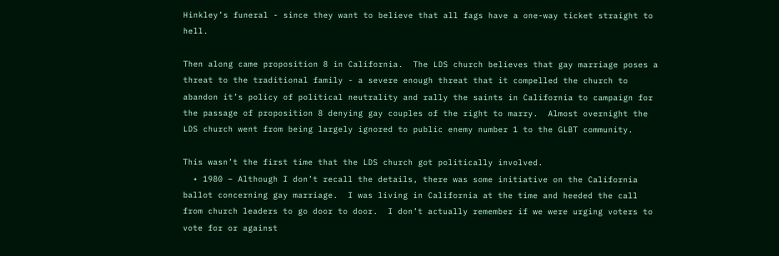Hinkley’s funeral - since they want to believe that all fags have a one-way ticket straight to hell.

Then along came proposition 8 in California.  The LDS church believes that gay marriage poses a threat to the traditional family - a severe enough threat that it compelled the church to abandon it’s policy of political neutrality and rally the saints in California to campaign for the passage of proposition 8 denying gay couples of the right to marry.  Almost overnight the LDS church went from being largely ignored to public enemy number 1 to the GLBT community.

This wasn’t the first time that the LDS church got politically involved.
  • 1980 – Although I don’t recall the details, there was some initiative on the California ballot concerning gay marriage.  I was living in California at the time and heeded the call from church leaders to go door to door.  I don’t actually remember if we were urging voters to vote for or against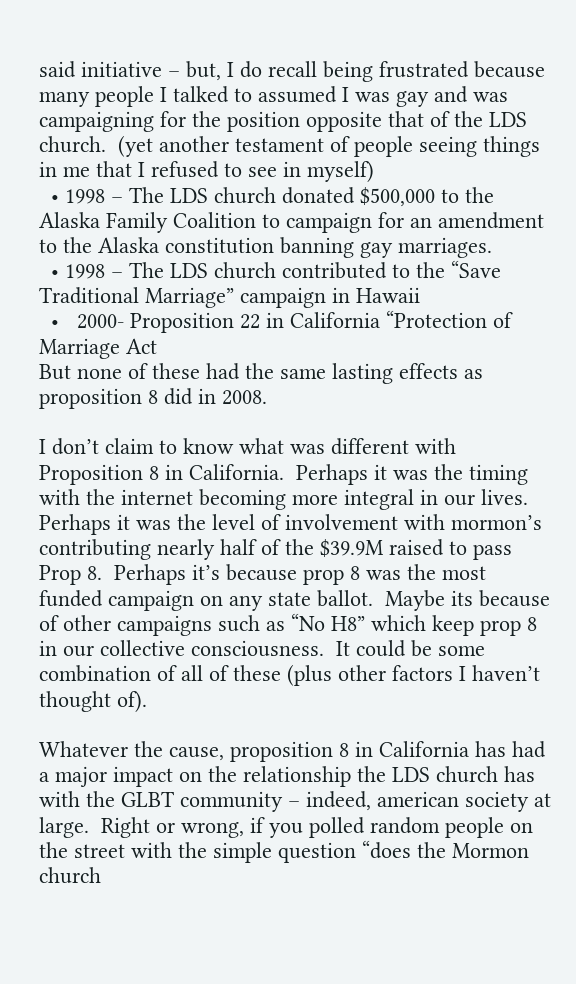said initiative – but, I do recall being frustrated because many people I talked to assumed I was gay and was campaigning for the position opposite that of the LDS church.  (yet another testament of people seeing things in me that I refused to see in myself)
  • 1998 – The LDS church donated $500,000 to the Alaska Family Coalition to campaign for an amendment to the Alaska constitution banning gay marriages.
  • 1998 – The LDS church contributed to the “Save Traditional Marriage” campaign in Hawaii
  •   2000- Proposition 22 in California “Protection of Marriage Act
But none of these had the same lasting effects as proposition 8 did in 2008.

I don’t claim to know what was different with Proposition 8 in California.  Perhaps it was the timing with the internet becoming more integral in our lives.  Perhaps it was the level of involvement with mormon’s contributing nearly half of the $39.9M raised to pass Prop 8.  Perhaps it’s because prop 8 was the most funded campaign on any state ballot.  Maybe its because of other campaigns such as “No H8” which keep prop 8 in our collective consciousness.  It could be some combination of all of these (plus other factors I haven’t thought of).

Whatever the cause, proposition 8 in California has had a major impact on the relationship the LDS church has with the GLBT community – indeed, american society at large.  Right or wrong, if you polled random people on the street with the simple question “does the Mormon church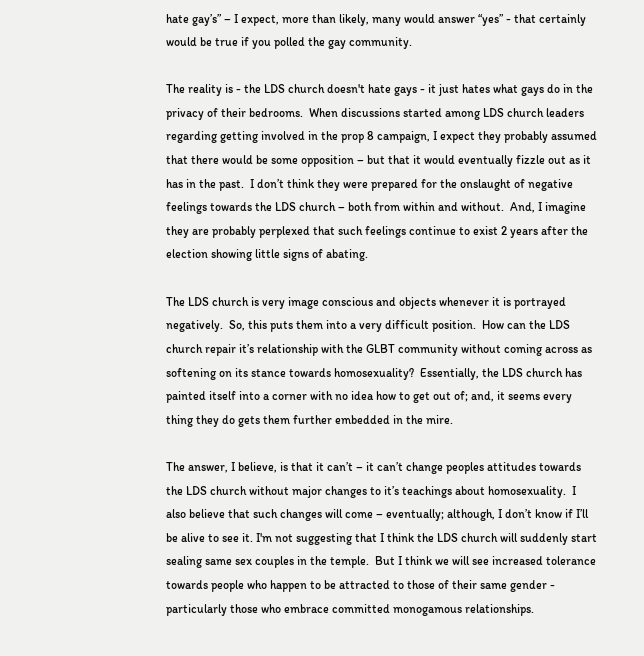hate gay’s” – I expect, more than likely, many would answer “yes” - that certainly would be true if you polled the gay community.

The reality is - the LDS church doesn't hate gays - it just hates what gays do in the privacy of their bedrooms.  When discussions started among LDS church leaders regarding getting involved in the prop 8 campaign, I expect they probably assumed that there would be some opposition – but that it would eventually fizzle out as it has in the past.  I don’t think they were prepared for the onslaught of negative feelings towards the LDS church – both from within and without.  And, I imagine they are probably perplexed that such feelings continue to exist 2 years after the election showing little signs of abating.

The LDS church is very image conscious and objects whenever it is portrayed negatively.  So, this puts them into a very difficult position.  How can the LDS church repair it’s relationship with the GLBT community without coming across as softening on its stance towards homosexuality?  Essentially, the LDS church has painted itself into a corner with no idea how to get out of; and, it seems every thing they do gets them further embedded in the mire.

The answer, I believe, is that it can’t – it can’t change peoples attitudes towards the LDS church without major changes to it’s teachings about homosexuality.  I also believe that such changes will come – eventually; although, I don’t know if I’ll be alive to see it. I'm not suggesting that I think the LDS church will suddenly start sealing same sex couples in the temple.  But I think we will see increased tolerance towards people who happen to be attracted to those of their same gender - particularly those who embrace committed monogamous relationships.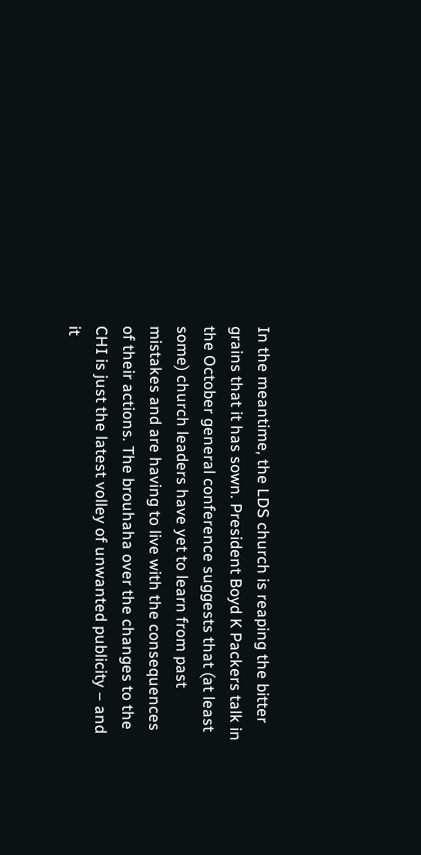In the meantime, the LDS church is reaping the bitter grains that it has sown. President Boyd K Packers talk in the October general conference suggests that (at least some) church leaders have yet to learn from past mistakes and are having to live with the consequences of their actions. The brouhaha over the changes to the CHI is just the latest volley of unwanted publicity – and it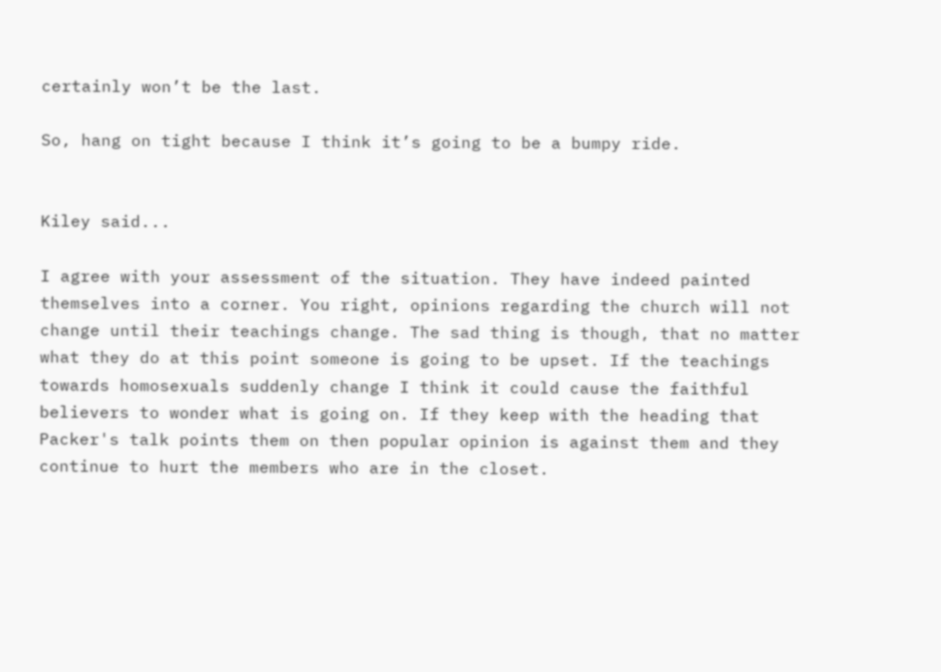certainly won’t be the last.

So, hang on tight because I think it’s going to be a bumpy ride.


Kiley said...

I agree with your assessment of the situation. They have indeed painted themselves into a corner. You right, opinions regarding the church will not change until their teachings change. The sad thing is though, that no matter what they do at this point someone is going to be upset. If the teachings towards homosexuals suddenly change I think it could cause the faithful believers to wonder what is going on. If they keep with the heading that Packer's talk points them on then popular opinion is against them and they continue to hurt the members who are in the closet.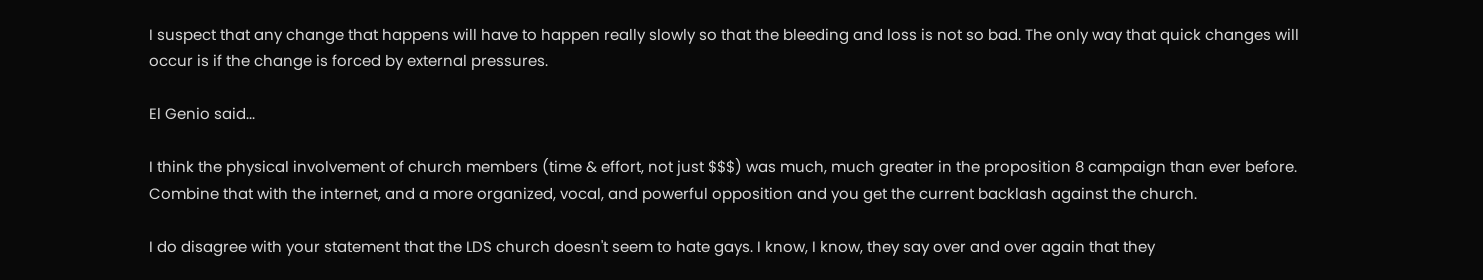I suspect that any change that happens will have to happen really slowly so that the bleeding and loss is not so bad. The only way that quick changes will occur is if the change is forced by external pressures.

El Genio said...

I think the physical involvement of church members (time & effort, not just $$$) was much, much greater in the proposition 8 campaign than ever before. Combine that with the internet, and a more organized, vocal, and powerful opposition and you get the current backlash against the church.

I do disagree with your statement that the LDS church doesn't seem to hate gays. I know, I know, they say over and over again that they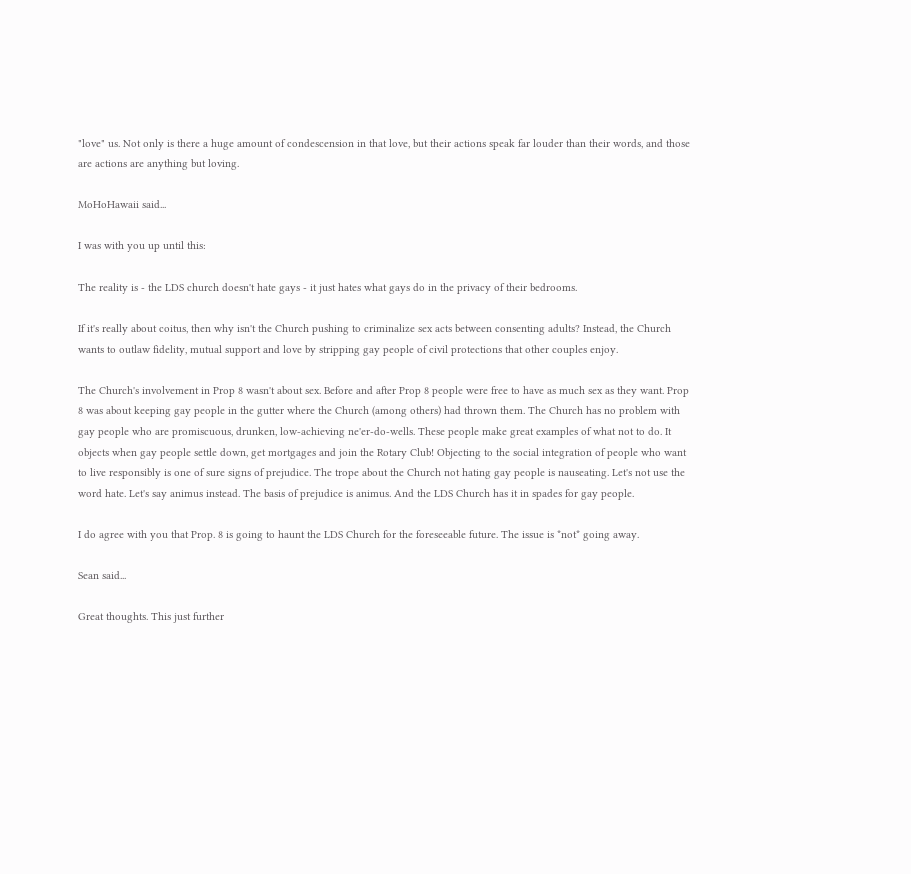"love" us. Not only is there a huge amount of condescension in that love, but their actions speak far louder than their words, and those are actions are anything but loving.

MoHoHawaii said...

I was with you up until this:

The reality is - the LDS church doesn't hate gays - it just hates what gays do in the privacy of their bedrooms.

If it's really about coitus, then why isn't the Church pushing to criminalize sex acts between consenting adults? Instead, the Church wants to outlaw fidelity, mutual support and love by stripping gay people of civil protections that other couples enjoy.

The Church's involvement in Prop 8 wasn't about sex. Before and after Prop 8 people were free to have as much sex as they want. Prop 8 was about keeping gay people in the gutter where the Church (among others) had thrown them. The Church has no problem with gay people who are promiscuous, drunken, low-achieving ne'er-do-wells. These people make great examples of what not to do. It objects when gay people settle down, get mortgages and join the Rotary Club! Objecting to the social integration of people who want to live responsibly is one of sure signs of prejudice. The trope about the Church not hating gay people is nauseating. Let's not use the word hate. Let's say animus instead. The basis of prejudice is animus. And the LDS Church has it in spades for gay people.

I do agree with you that Prop. 8 is going to haunt the LDS Church for the foreseeable future. The issue is *not* going away.

Sean said...

Great thoughts. This just further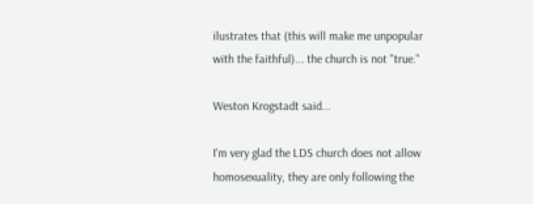ilustrates that (this will make me unpopular with the faithful)... the church is not "true."

Weston Krogstadt said...

I'm very glad the LDS church does not allow homosexuality, they are only following the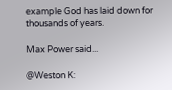example God has laid down for thousands of years.

Max Power said...

@Weston K: